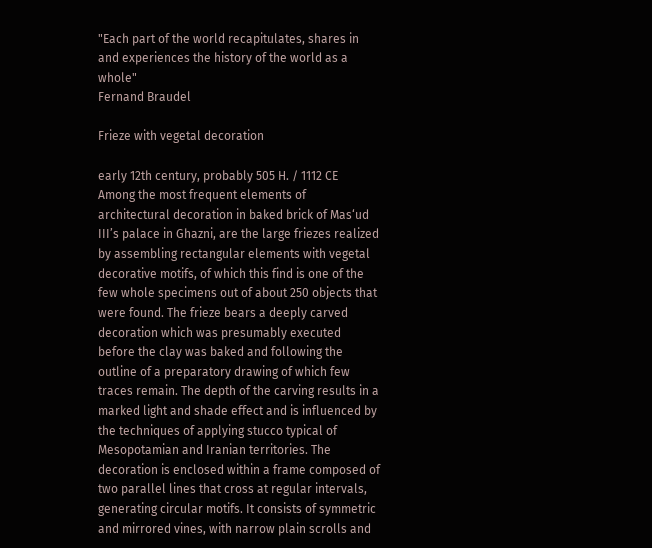"Each part of the world recapitulates, shares in and experiences the history of the world as a whole"
Fernand Braudel

Frieze with vegetal decoration

early 12th century, probably 505 H. / 1112 CE
Among the most frequent elements of architectural decoration in baked brick of Mas‘ud III’s palace in Ghazni, are the large friezes realized by assembling rectangular elements with vegetal decorative motifs, of which this find is one of the few whole specimens out of about 250 objects that were found. The frieze bears a deeply carved decoration which was presumably executed before the clay was baked and following the outline of a preparatory drawing of which few traces remain. The depth of the carving results in a marked light and shade effect and is influenced by the techniques of applying stucco typical of Mesopotamian and Iranian territories. The decoration is enclosed within a frame composed of two parallel lines that cross at regular intervals, generating circular motifs. It consists of symmetric and mirrored vines, with narrow plain scrolls and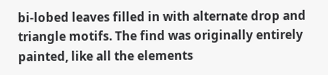bi-lobed leaves filled in with alternate drop and triangle motifs. The find was originally entirely painted, like all the elements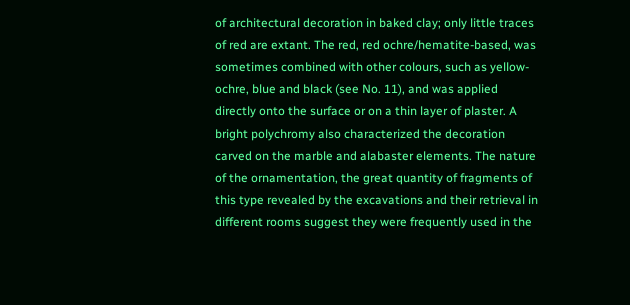of architectural decoration in baked clay; only little traces of red are extant. The red, red ochre/hematite-based, was sometimes combined with other colours, such as yellow-ochre, blue and black (see No. 11), and was applied directly onto the surface or on a thin layer of plaster. A bright polychromy also characterized the decoration carved on the marble and alabaster elements. The nature of the ornamentation, the great quantity of fragments of this type revealed by the excavations and their retrieval in different rooms suggest they were frequently used in the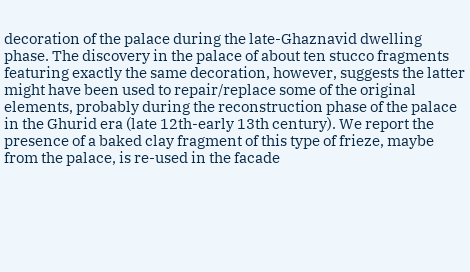decoration of the palace during the late-Ghaznavid dwelling phase. The discovery in the palace of about ten stucco fragments featuring exactly the same decoration, however, suggests the latter might have been used to repair/replace some of the original elements, probably during the reconstruction phase of the palace in the Ghurid era (late 12th-early 13th century). We report the presence of a baked clay fragment of this type of frieze, maybe from the palace, is re-used in the facade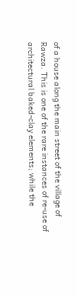of a house along the main street of the village of Rawza. This is one of the rare instances of re-use of architectural baked-clay elements; while the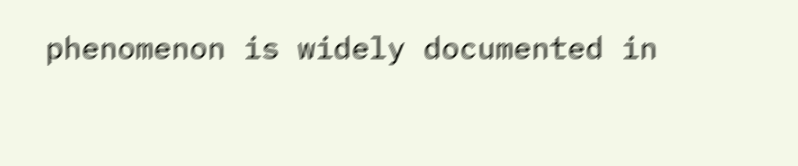phenomenon is widely documented in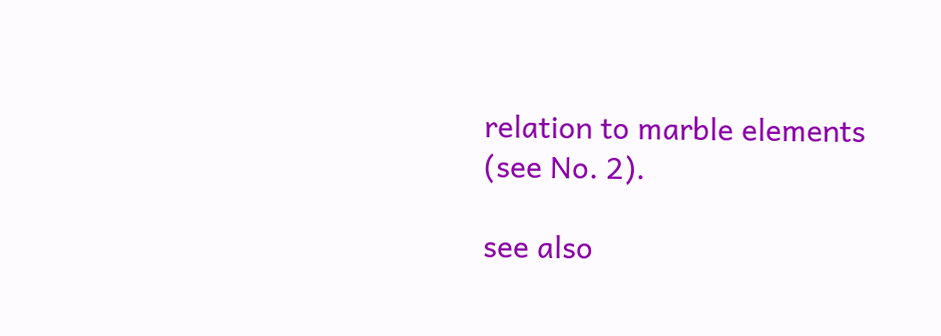relation to marble elements (see No. 2).

see also